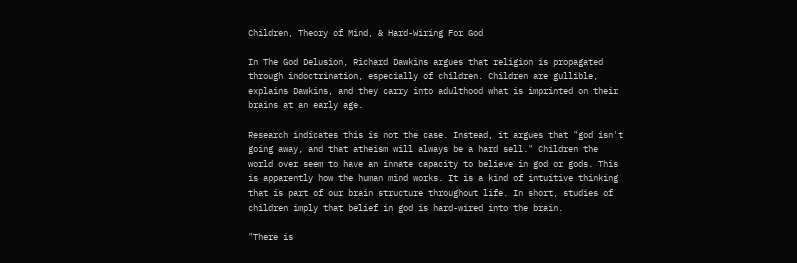Children, Theory of Mind, & Hard-Wiring For God

In The God Delusion, Richard Dawkins argues that religion is propagated through indoctrination, especially of children. Children are gullible, explains Dawkins, and they carry into adulthood what is imprinted on their brains at an early age.

Research indicates this is not the case. Instead, it argues that "god isn't going away, and that atheism will always be a hard sell." Children the world over seem to have an innate capacity to believe in god or gods. This is apparently how the human mind works. It is a kind of intuitive thinking that is part of our brain structure throughout life. In short, studies of children imply that belief in god is hard-wired into the brain.

"There is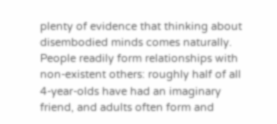plenty of evidence that thinking about disembodied minds comes naturally. People readily form relationships with non-existent others: roughly half of all 4-year-olds have had an imaginary friend, and adults often form and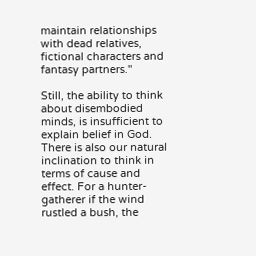maintain relationships with dead relatives, fictional characters and fantasy partners."

Still, the ability to think about disembodied minds, is insufficient to explain belief in God. There is also our natural inclination to think in terms of cause and effect. For a hunter-gatherer if the wind rustled a bush, the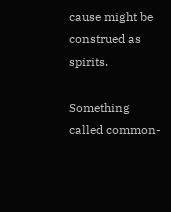cause might be construed as spirits.

Something called common-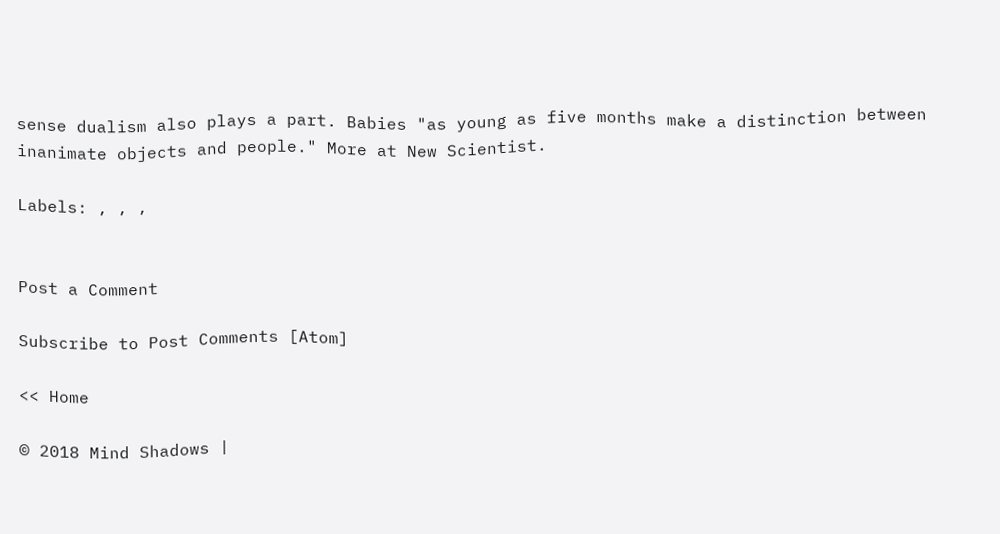sense dualism also plays a part. Babies "as young as five months make a distinction between inanimate objects and people." More at New Scientist.

Labels: , , ,


Post a Comment

Subscribe to Post Comments [Atom]

<< Home

© 2018 Mind Shadows |